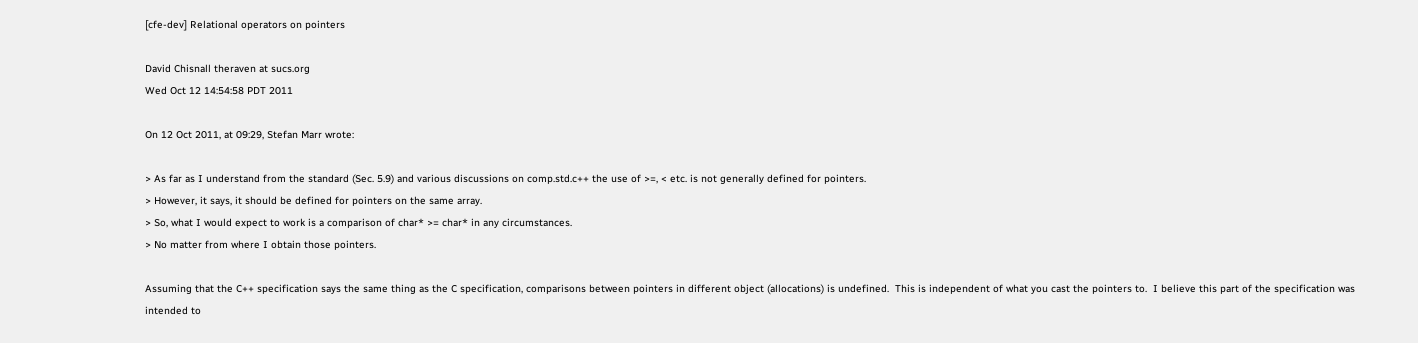[cfe-dev] Relational operators on pointers

David Chisnall theraven at sucs.org
Wed Oct 12 14:54:58 PDT 2011

On 12 Oct 2011, at 09:29, Stefan Marr wrote:

> As far as I understand from the standard (Sec. 5.9) and various discussions on comp.std.c++ the use of >=, < etc. is not generally defined for pointers.
> However, it says, it should be defined for pointers on the same array.
> So, what I would expect to work is a comparison of char* >= char* in any circumstances.
> No matter from where I obtain those pointers.

Assuming that the C++ specification says the same thing as the C specification, comparisons between pointers in different object (allocations) is undefined.  This is independent of what you cast the pointers to.  I believe this part of the specification was intended to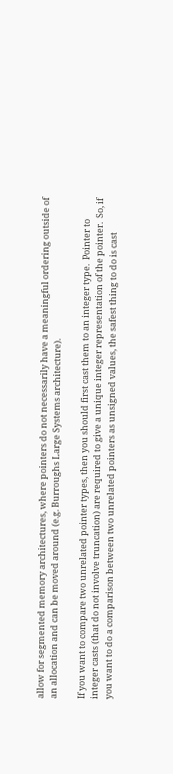allow for segmented memory architectures, where pointers do not necessarily have a meaningful ordering outside of an allocation and can be moved around (e.g. Burroughs Large Systems architecture).

If you want to compare two unrelated pointer types, then you should first cast them to an integer type.  Pointer to integer casts (that do not involve truncation) are required to give a unique integer representation of the pointer.  So, if you want to do a comparison between two unrelated pointers as unsigned values, the safest thing to do is cast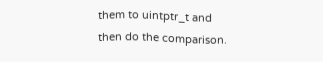them to uintptr_t and then do the comparison.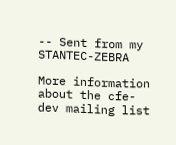-- Sent from my STANTEC-ZEBRA

More information about the cfe-dev mailing list